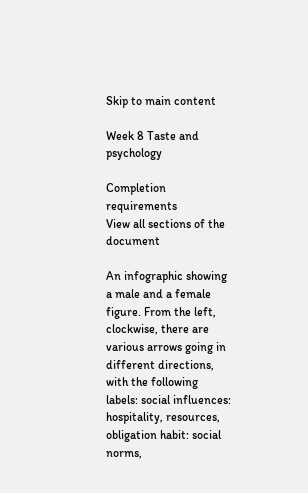Skip to main content

Week 8 Taste and psychology

Completion requirements
View all sections of the document

An infographic showing a male and a female figure. From the left, clockwise, there are various arrows going in different directions, with the following labels: social influences: hospitality, resources, obligation habit: social norms,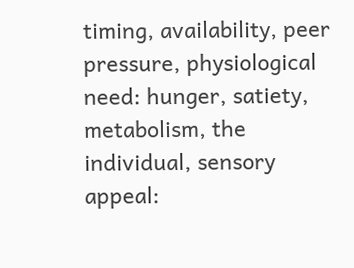timing, availability, peer pressure, physiological need: hunger, satiety, metabolism, the individual, sensory appeal: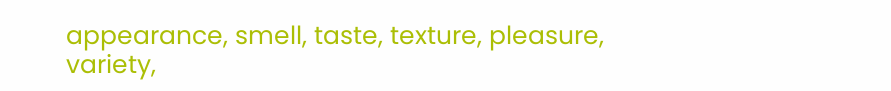appearance, smell, taste, texture, pleasure, variety,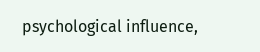psychological influence,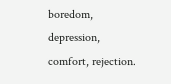boredom, depression, comfort, rejection.